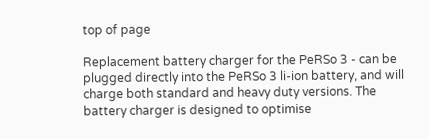top of page

Replacement battery charger for the PeRSo 3 - can be plugged directly into the PeRSo 3 li-ion battery, and will charge both standard and heavy duty versions. The battery charger is designed to optimise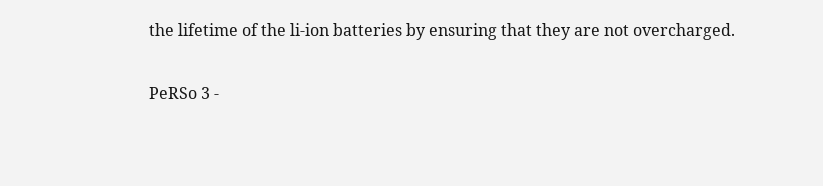the lifetime of the li-ion batteries by ensuring that they are not overcharged.

PeRSo 3 -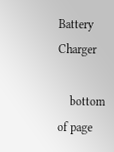Battery Charger

    bottom of page